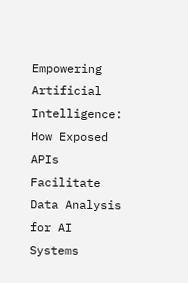Empowering Artificial Intelligence: How Exposed APIs Facilitate Data Analysis for AI Systems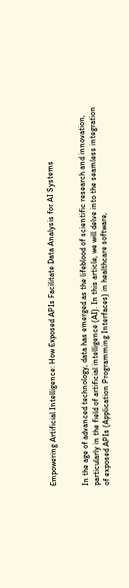Empowering Artificial Intelligence: How Exposed APIs Facilitate Data Analysis for AI Systems


In the age of advanced technology, data has emerged as the lifeblood of scientific research and innovation, particularly in the field of artificial intelligence (AI). In this article, we will delve into the seamless integration of exposed APIs (Application Programming Interfaces) in healthcare software,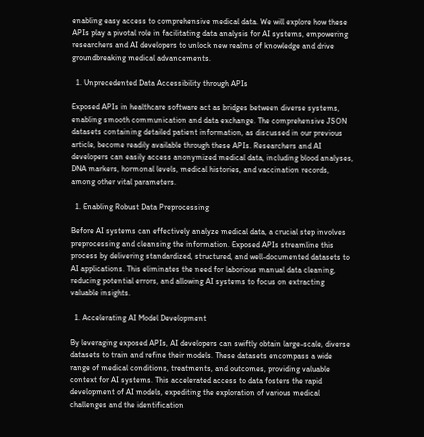enabling easy access to comprehensive medical data. We will explore how these APIs play a pivotal role in facilitating data analysis for AI systems, empowering researchers and AI developers to unlock new realms of knowledge and drive groundbreaking medical advancements.

  1. Unprecedented Data Accessibility through APIs

Exposed APIs in healthcare software act as bridges between diverse systems, enabling smooth communication and data exchange. The comprehensive JSON datasets containing detailed patient information, as discussed in our previous article, become readily available through these APIs. Researchers and AI developers can easily access anonymized medical data, including blood analyses, DNA markers, hormonal levels, medical histories, and vaccination records, among other vital parameters.

  1. Enabling Robust Data Preprocessing

Before AI systems can effectively analyze medical data, a crucial step involves preprocessing and cleansing the information. Exposed APIs streamline this process by delivering standardized, structured, and well-documented datasets to AI applications. This eliminates the need for laborious manual data cleaning, reducing potential errors, and allowing AI systems to focus on extracting valuable insights.

  1. Accelerating AI Model Development

By leveraging exposed APIs, AI developers can swiftly obtain large-scale, diverse datasets to train and refine their models. These datasets encompass a wide range of medical conditions, treatments, and outcomes, providing valuable context for AI systems. This accelerated access to data fosters the rapid development of AI models, expediting the exploration of various medical challenges and the identification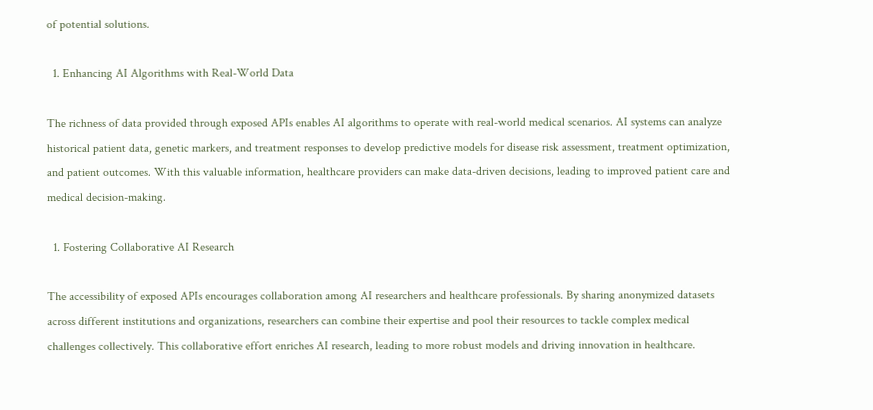of potential solutions.

  1. Enhancing AI Algorithms with Real-World Data

The richness of data provided through exposed APIs enables AI algorithms to operate with real-world medical scenarios. AI systems can analyze historical patient data, genetic markers, and treatment responses to develop predictive models for disease risk assessment, treatment optimization, and patient outcomes. With this valuable information, healthcare providers can make data-driven decisions, leading to improved patient care and medical decision-making.

  1. Fostering Collaborative AI Research

The accessibility of exposed APIs encourages collaboration among AI researchers and healthcare professionals. By sharing anonymized datasets across different institutions and organizations, researchers can combine their expertise and pool their resources to tackle complex medical challenges collectively. This collaborative effort enriches AI research, leading to more robust models and driving innovation in healthcare.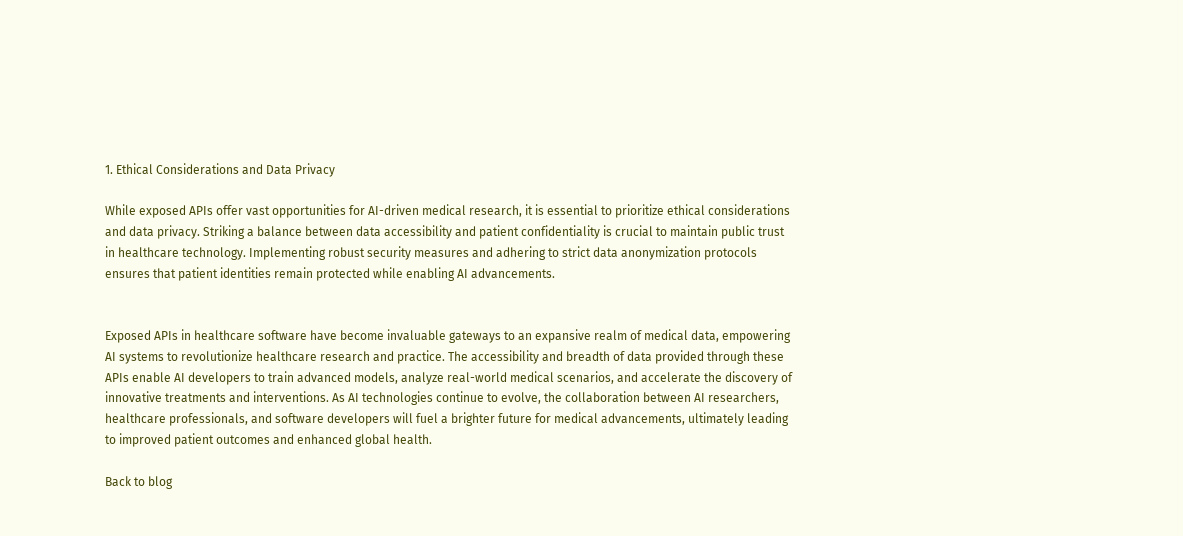1. Ethical Considerations and Data Privacy

While exposed APIs offer vast opportunities for AI-driven medical research, it is essential to prioritize ethical considerations and data privacy. Striking a balance between data accessibility and patient confidentiality is crucial to maintain public trust in healthcare technology. Implementing robust security measures and adhering to strict data anonymization protocols ensures that patient identities remain protected while enabling AI advancements.


Exposed APIs in healthcare software have become invaluable gateways to an expansive realm of medical data, empowering AI systems to revolutionize healthcare research and practice. The accessibility and breadth of data provided through these APIs enable AI developers to train advanced models, analyze real-world medical scenarios, and accelerate the discovery of innovative treatments and interventions. As AI technologies continue to evolve, the collaboration between AI researchers, healthcare professionals, and software developers will fuel a brighter future for medical advancements, ultimately leading to improved patient outcomes and enhanced global health.

Back to blog